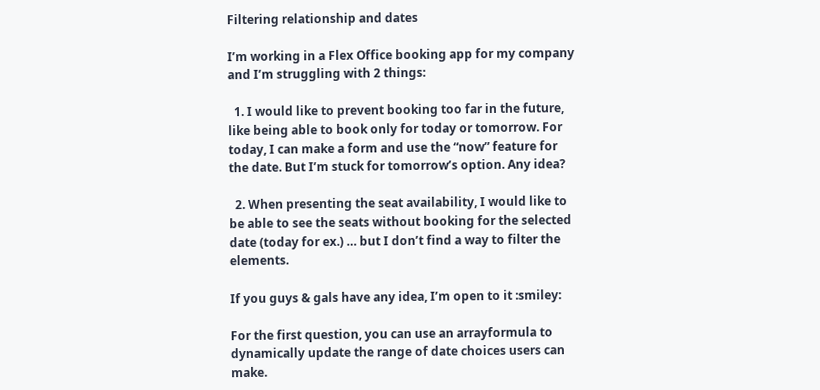Filtering relationship and dates

I’m working in a Flex Office booking app for my company and I’m struggling with 2 things:

  1. I would like to prevent booking too far in the future, like being able to book only for today or tomorrow. For today, I can make a form and use the “now” feature for the date. But I’m stuck for tomorrow’s option. Any idea?

  2. When presenting the seat availability, I would like to be able to see the seats without booking for the selected date (today for ex.) … but I don’t find a way to filter the elements.

If you guys & gals have any idea, I’m open to it :smiley:

For the first question, you can use an arrayformula to dynamically update the range of date choices users can make.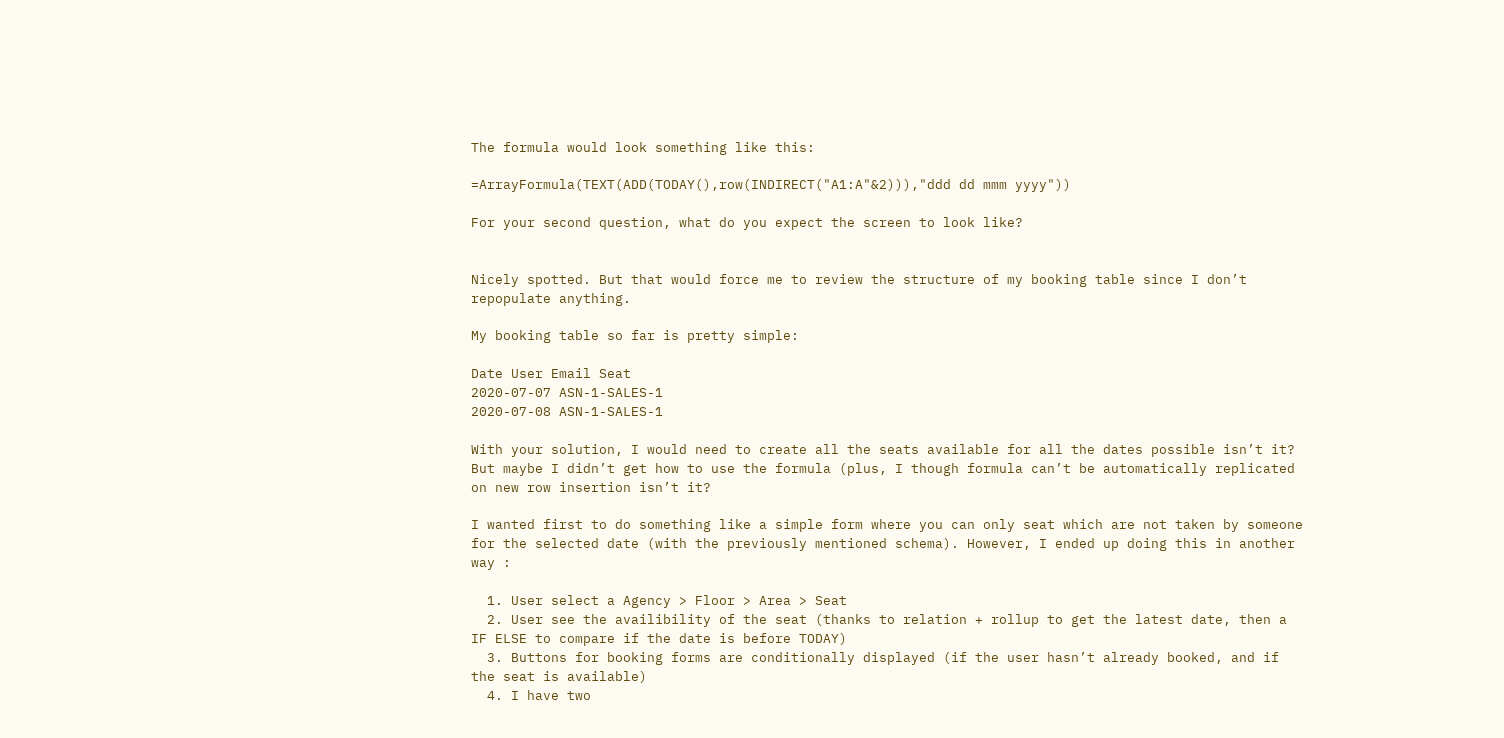The formula would look something like this:

=ArrayFormula(TEXT(ADD(TODAY(),row(INDIRECT("A1:A"&2))),"ddd dd mmm yyyy"))

For your second question, what do you expect the screen to look like?


Nicely spotted. But that would force me to review the structure of my booking table since I don’t repopulate anything.

My booking table so far is pretty simple:

Date User Email Seat
2020-07-07 ASN-1-SALES-1
2020-07-08 ASN-1-SALES-1

With your solution, I would need to create all the seats available for all the dates possible isn’t it? But maybe I didn’t get how to use the formula (plus, I though formula can’t be automatically replicated on new row insertion isn’t it?

I wanted first to do something like a simple form where you can only seat which are not taken by someone for the selected date (with the previously mentioned schema). However, I ended up doing this in another way :

  1. User select a Agency > Floor > Area > Seat
  2. User see the availibility of the seat (thanks to relation + rollup to get the latest date, then a IF ELSE to compare if the date is before TODAY)
  3. Buttons for booking forms are conditionally displayed (if the user hasn’t already booked, and if the seat is available)
  4. I have two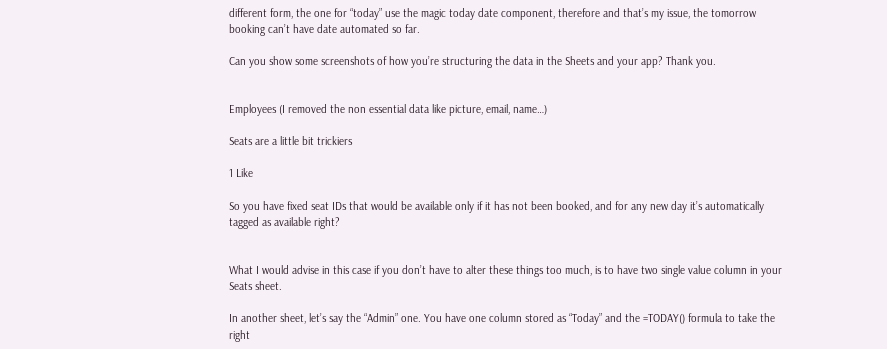different form, the one for “today” use the magic today date component, therefore and that’s my issue, the tomorrow booking can’t have date automated so far.

Can you show some screenshots of how you’re structuring the data in the Sheets and your app? Thank you.


Employees (I removed the non essential data like picture, email, name…)

Seats are a little bit trickiers

1 Like

So you have fixed seat IDs that would be available only if it has not been booked, and for any new day it’s automatically tagged as available right?


What I would advise in this case if you don’t have to alter these things too much, is to have two single value column in your Seats sheet.

In another sheet, let’s say the “Admin” one. You have one column stored as “Today” and the =TODAY() formula to take the right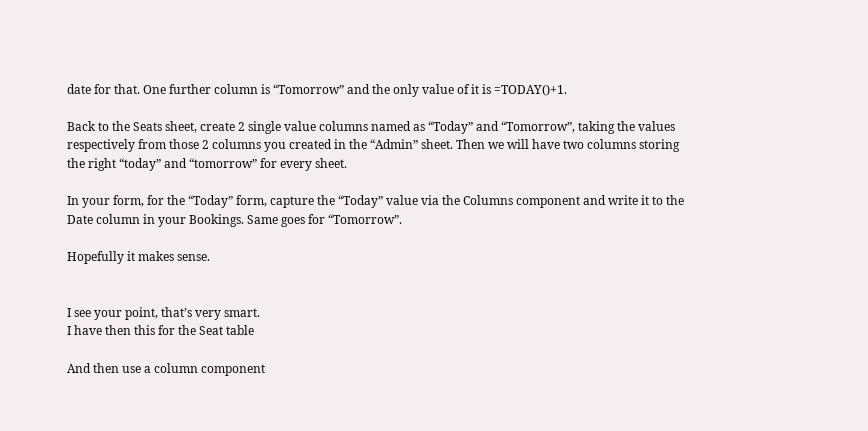date for that. One further column is “Tomorrow” and the only value of it is =TODAY()+1.

Back to the Seats sheet, create 2 single value columns named as “Today” and “Tomorrow”, taking the values respectively from those 2 columns you created in the “Admin” sheet. Then we will have two columns storing the right “today” and “tomorrow” for every sheet.

In your form, for the “Today” form, capture the “Today” value via the Columns component and write it to the Date column in your Bookings. Same goes for “Tomorrow”.

Hopefully it makes sense.


I see your point, that’s very smart.
I have then this for the Seat table

And then use a column component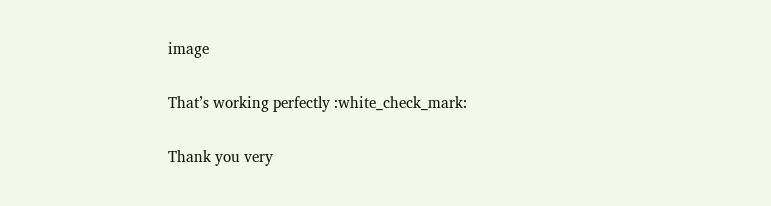image

That’s working perfectly :white_check_mark:

Thank you very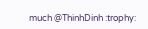much @ThinhDinh :trophy: